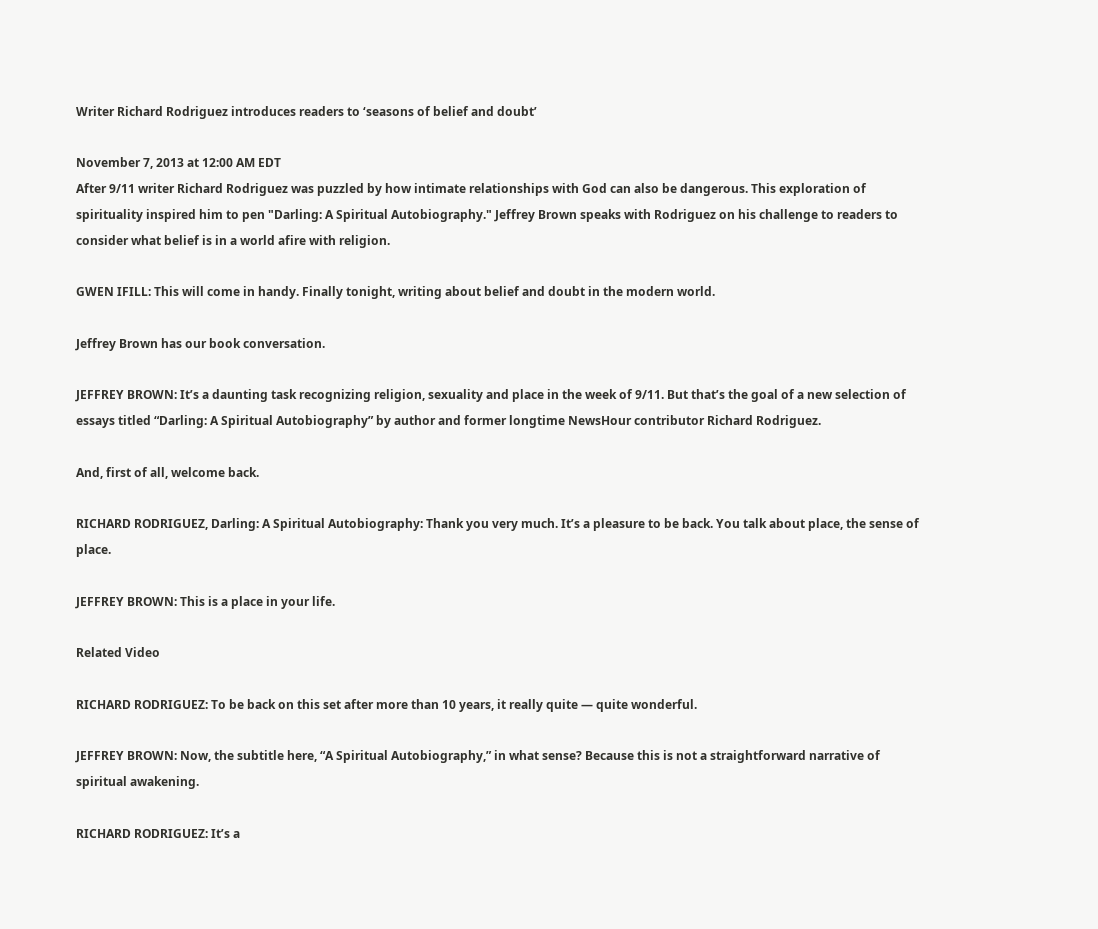Writer Richard Rodriguez introduces readers to ‘seasons of belief and doubt’

November 7, 2013 at 12:00 AM EDT
After 9/11 writer Richard Rodriguez was puzzled by how intimate relationships with God can also be dangerous. This exploration of spirituality inspired him to pen "Darling: A Spiritual Autobiography." Jeffrey Brown speaks with Rodriguez on his challenge to readers to consider what belief is in a world afire with religion.

GWEN IFILL: This will come in handy. Finally tonight, writing about belief and doubt in the modern world.

Jeffrey Brown has our book conversation.

JEFFREY BROWN: It’s a daunting task recognizing religion, sexuality and place in the week of 9/11. But that’s the goal of a new selection of essays titled “Darling: A Spiritual Autobiography” by author and former longtime NewsHour contributor Richard Rodriguez.

And, first of all, welcome back.

RICHARD RODRIGUEZ, Darling: A Spiritual Autobiography: Thank you very much. It’s a pleasure to be back. You talk about place, the sense of place.

JEFFREY BROWN: This is a place in your life.

Related Video

RICHARD RODRIGUEZ: To be back on this set after more than 10 years, it really quite — quite wonderful.

JEFFREY BROWN: Now, the subtitle here, “A Spiritual Autobiography,” in what sense? Because this is not a straightforward narrative of spiritual awakening.

RICHARD RODRIGUEZ: It’s a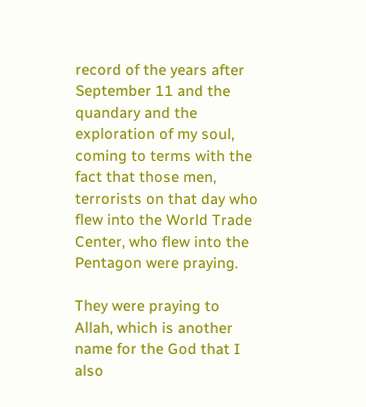record of the years after September 11 and the quandary and the exploration of my soul, coming to terms with the fact that those men, terrorists on that day who flew into the World Trade Center, who flew into the Pentagon were praying.

They were praying to Allah, which is another name for the God that I also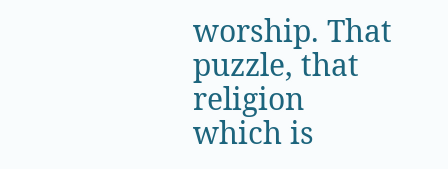worship. That puzzle, that religion which is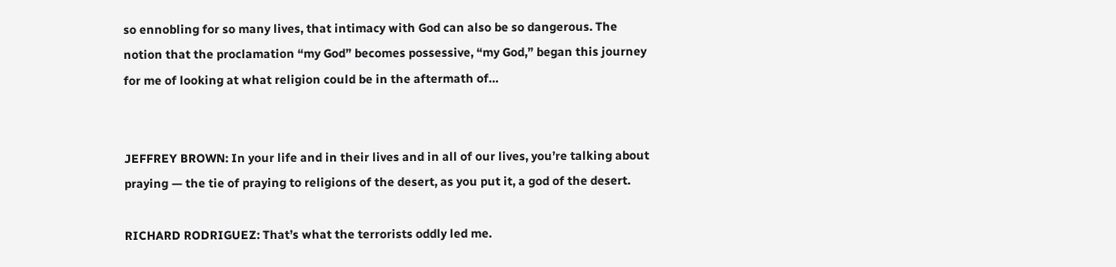so ennobling for so many lives, that intimacy with God can also be so dangerous. The notion that the proclamation “my God” becomes possessive, “my God,” began this journey for me of looking at what religion could be in the aftermath of…


JEFFREY BROWN: In your life and in their lives and in all of our lives, you’re talking about praying — the tie of praying to religions of the desert, as you put it, a god of the desert.

RICHARD RODRIGUEZ: That’s what the terrorists oddly led me.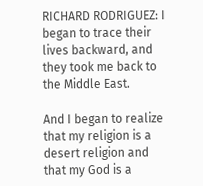RICHARD RODRIGUEZ: I began to trace their lives backward, and they took me back to the Middle East.

And I began to realize that my religion is a desert religion and that my God is a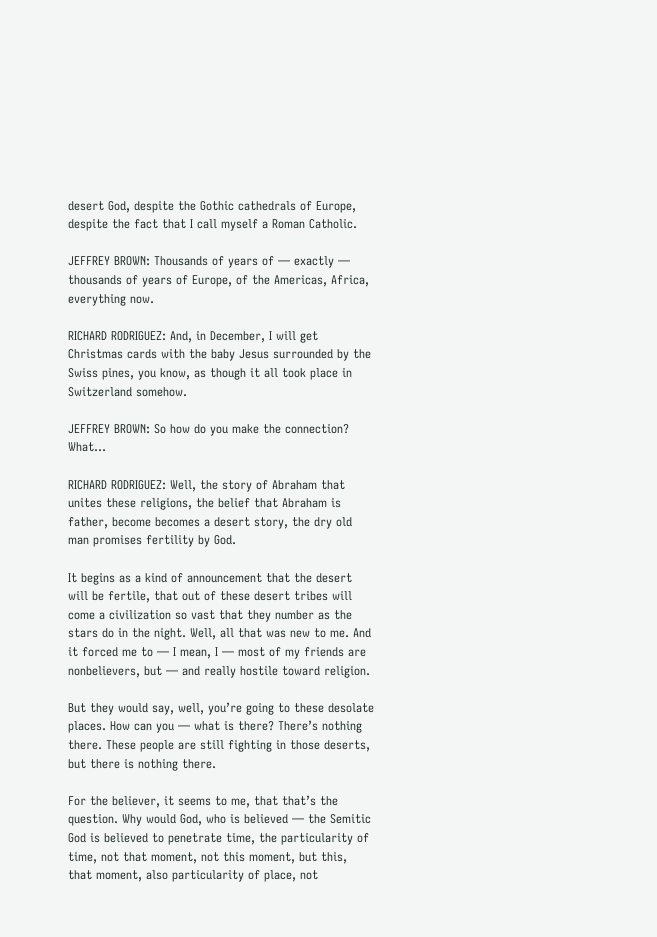desert God, despite the Gothic cathedrals of Europe, despite the fact that I call myself a Roman Catholic.

JEFFREY BROWN: Thousands of years of — exactly — thousands of years of Europe, of the Americas, Africa, everything now.

RICHARD RODRIGUEZ: And, in December, I will get Christmas cards with the baby Jesus surrounded by the Swiss pines, you know, as though it all took place in Switzerland somehow.

JEFFREY BROWN: So how do you make the connection? What…

RICHARD RODRIGUEZ: Well, the story of Abraham that unites these religions, the belief that Abraham is father, become becomes a desert story, the dry old man promises fertility by God.

It begins as a kind of announcement that the desert will be fertile, that out of these desert tribes will come a civilization so vast that they number as the stars do in the night. Well, all that was new to me. And it forced me to — I mean, I — most of my friends are nonbelievers, but — and really hostile toward religion.

But they would say, well, you’re going to these desolate places. How can you — what is there? There’s nothing there. These people are still fighting in those deserts, but there is nothing there.

For the believer, it seems to me, that that’s the question. Why would God, who is believed — the Semitic God is believed to penetrate time, the particularity of time, not that moment, not this moment, but this, that moment, also particularity of place, not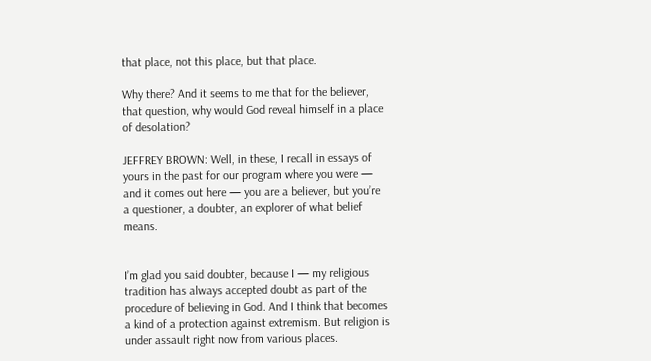that place, not this place, but that place.

Why there? And it seems to me that for the believer, that question, why would God reveal himself in a place of desolation?

JEFFREY BROWN: Well, in these, I recall in essays of yours in the past for our program where you were — and it comes out here — you are a believer, but you’re a questioner, a doubter, an explorer of what belief means.


I’m glad you said doubter, because I — my religious tradition has always accepted doubt as part of the procedure of believing in God. And I think that becomes a kind of a protection against extremism. But religion is under assault right now from various places.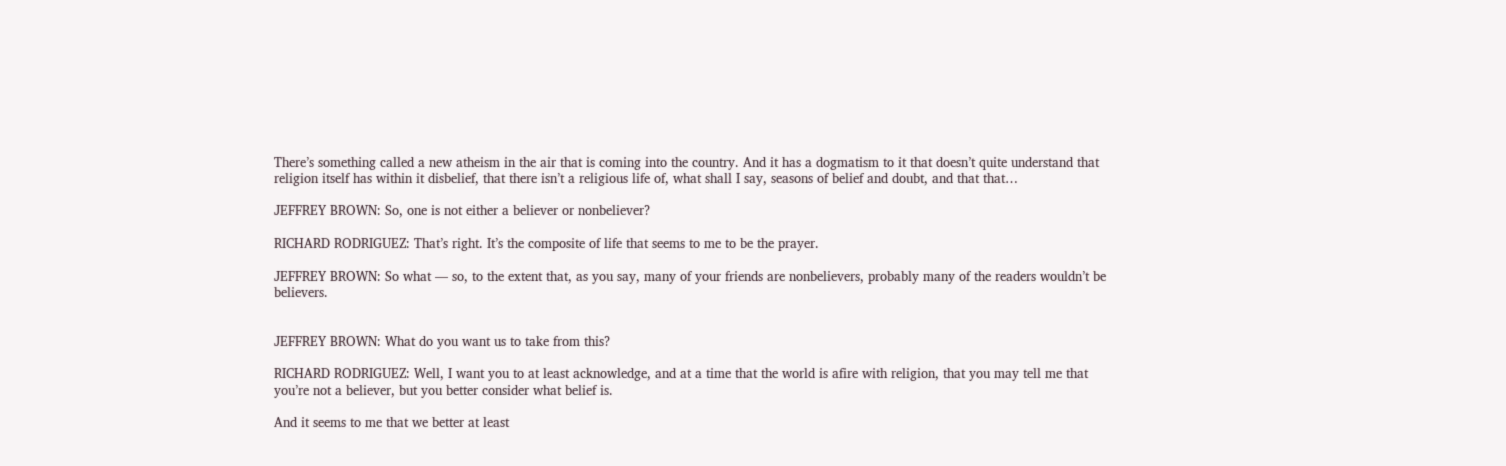There’s something called a new atheism in the air that is coming into the country. And it has a dogmatism to it that doesn’t quite understand that religion itself has within it disbelief, that there isn’t a religious life of, what shall I say, seasons of belief and doubt, and that that…

JEFFREY BROWN: So, one is not either a believer or nonbeliever?

RICHARD RODRIGUEZ: That’s right. It’s the composite of life that seems to me to be the prayer.

JEFFREY BROWN: So what — so, to the extent that, as you say, many of your friends are nonbelievers, probably many of the readers wouldn’t be believers.


JEFFREY BROWN: What do you want us to take from this?

RICHARD RODRIGUEZ: Well, I want you to at least acknowledge, and at a time that the world is afire with religion, that you may tell me that you’re not a believer, but you better consider what belief is.

And it seems to me that we better at least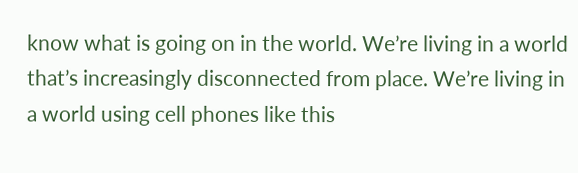know what is going on in the world. We’re living in a world that’s increasingly disconnected from place. We’re living in a world using cell phones like this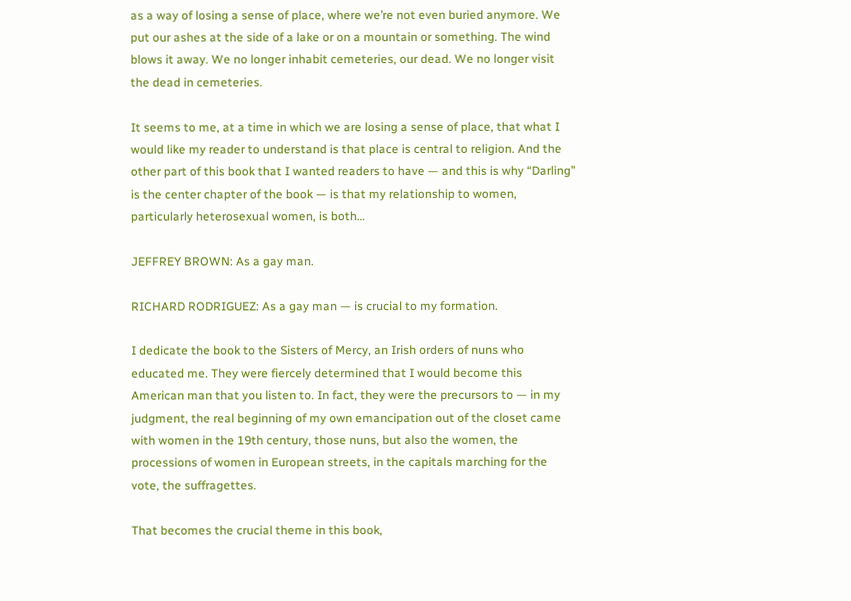as a way of losing a sense of place, where we’re not even buried anymore. We put our ashes at the side of a lake or on a mountain or something. The wind blows it away. We no longer inhabit cemeteries, our dead. We no longer visit the dead in cemeteries.

It seems to me, at a time in which we are losing a sense of place, that what I would like my reader to understand is that place is central to religion. And the other part of this book that I wanted readers to have — and this is why “Darling” is the center chapter of the book — is that my relationship to women, particularly heterosexual women, is both…

JEFFREY BROWN: As a gay man.

RICHARD RODRIGUEZ: As a gay man — is crucial to my formation.

I dedicate the book to the Sisters of Mercy, an Irish orders of nuns who educated me. They were fiercely determined that I would become this American man that you listen to. In fact, they were the precursors to — in my judgment, the real beginning of my own emancipation out of the closet came with women in the 19th century, those nuns, but also the women, the processions of women in European streets, in the capitals marching for the vote, the suffragettes.

That becomes the crucial theme in this book,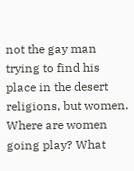not the gay man trying to find his place in the desert religions, but women. Where are women going play? What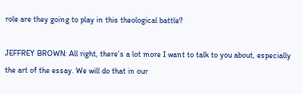role are they going to play in this theological battle?

JEFFREY BROWN: All right, there’s a lot more I want to talk to you about, especially the art of the essay. We will do that in our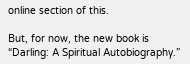online section of this.

But, for now, the new book is “Darling: A Spiritual Autobiography.”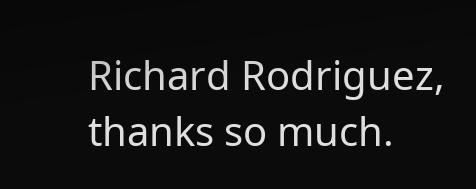Richard Rodriguez, thanks so much.